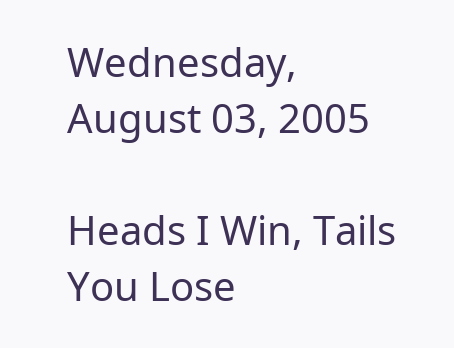Wednesday, August 03, 2005

Heads I Win, Tails You Lose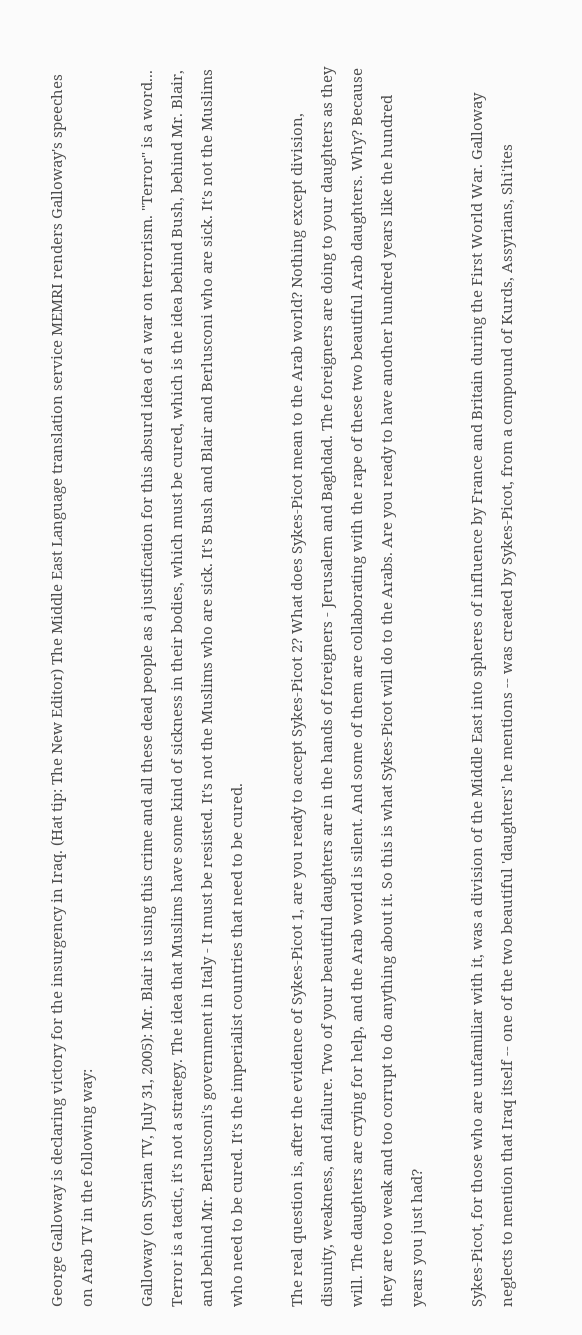George Galloway is declaring victory for the insurgency in Iraq. (Hat tip: The New Editor) The Middle East Language translation service MEMRI renders Galloway's speeches on Arab TV in the following way:

Galloway (on Syrian TV, July 31, 2005): Mr. Blair is using this crime and all these dead people as a justification for this absurd idea of a war on terrorism. "Terror" is a word... Terror is a tactic, it's not a strategy. The idea that Muslims have some kind of sickness in their bodies, which must be cured, which is the idea behind Bush, behind Mr. Blair, and behind Mr. Berlusconi's government in Italy - It must be resisted. It's not the Muslims who are sick. It's Bush and Blair and Berlusconi who are sick. It's not the Muslims who need to be cured. It's the imperialist countries that need to be cured.

The real question is, after the evidence of Sykes-Picot 1, are you ready to accept Sykes-Picot 2? What does Sykes-Picot mean to the Arab world? Nothing except division, disunity, weakness, and failure. Two of your beautiful daughters are in the hands of foreigners - Jerusalem and Baghdad. The foreigners are doing to your daughters as they will. The daughters are crying for help, and the Arab world is silent. And some of them are collaborating with the rape of these two beautiful Arab daughters. Why? Because they are too weak and too corrupt to do anything about it. So this is what Sykes-Picot will do to the Arabs. Are you ready to have another hundred years like the hundred years you just had?

Sykes-Picot, for those who are unfamiliar with it, was a division of the Middle East into spheres of influence by France and Britain during the First World War. Galloway neglects to mention that Iraq itself -- one of the two beautiful 'daughters' he mentions -- was created by Sykes-Picot, from a compound of Kurds, Assyrians, Shi'ites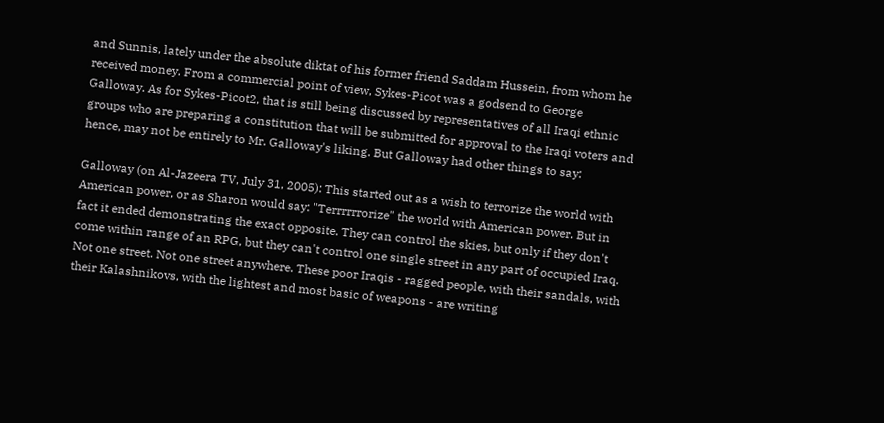and Sunnis, lately under the absolute diktat of his former friend Saddam Hussein, from whom he received money. From a commercial point of view, Sykes-Picot was a godsend to George Galloway. As for Sykes-Picot2, that is still being discussed by representatives of all Iraqi ethnic groups who are preparing a constitution that will be submitted for approval to the Iraqi voters and hence, may not be entirely to Mr. Galloway's liking. But Galloway had other things to say:

Galloway (on Al-Jazeera TV, July 31, 2005): This started out as a wish to terrorize the world with American power, or as Sharon would say: "Terrrrrrorize" the world with American power. But in fact it ended demonstrating the exact opposite. They can control the skies, but only if they don't come within range of an RPG, but they can't control one single street in any part of occupied Iraq. Not one street. Not one street anywhere. These poor Iraqis - ragged people, with their sandals, with their Kalashnikovs, with the lightest and most basic of weapons - are writing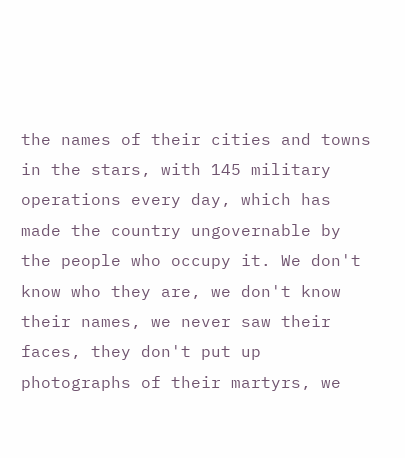the names of their cities and towns in the stars, with 145 military operations every day, which has made the country ungovernable by the people who occupy it. We don't know who they are, we don't know their names, we never saw their faces, they don't put up photographs of their martyrs, we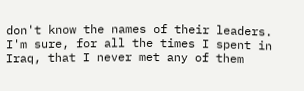don't know the names of their leaders. I'm sure, for all the times I spent in Iraq, that I never met any of them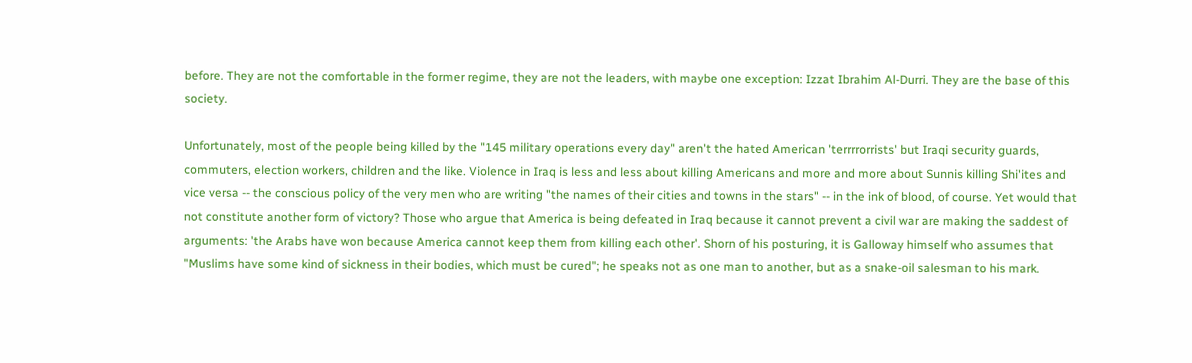before. They are not the comfortable in the former regime, they are not the leaders, with maybe one exception: Izzat Ibrahim Al-Durri. They are the base of this society.

Unfortunately, most of the people being killed by the "145 military operations every day" aren't the hated American 'terrrrorrists' but Iraqi security guards, commuters, election workers, children and the like. Violence in Iraq is less and less about killing Americans and more and more about Sunnis killing Shi'ites and vice versa -- the conscious policy of the very men who are writing "the names of their cities and towns in the stars" -- in the ink of blood, of course. Yet would that not constitute another form of victory? Those who argue that America is being defeated in Iraq because it cannot prevent a civil war are making the saddest of arguments: 'the Arabs have won because America cannot keep them from killing each other'. Shorn of his posturing, it is Galloway himself who assumes that "Muslims have some kind of sickness in their bodies, which must be cured"; he speaks not as one man to another, but as a snake-oil salesman to his mark.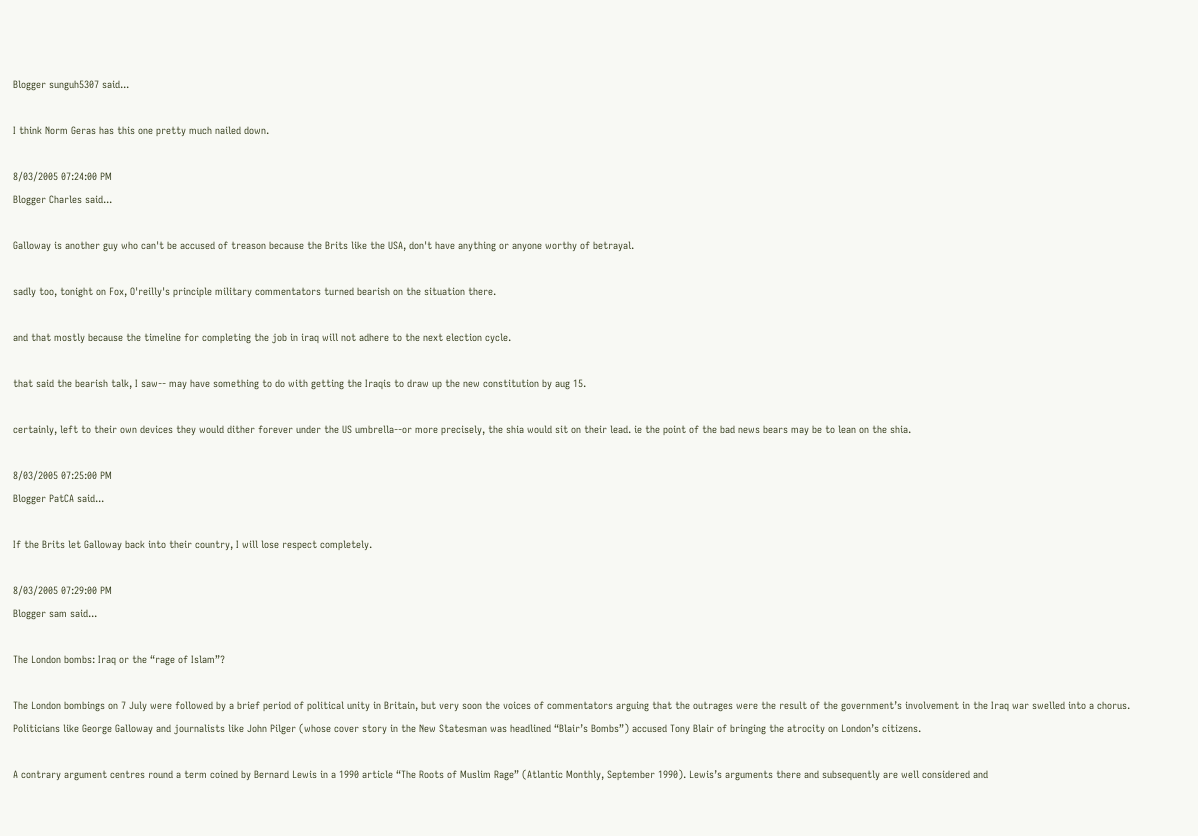Blogger sunguh5307 said...

I think Norm Geras has this one pretty much nailed down.

8/03/2005 07:24:00 PM
Blogger Charles said...

Galloway is another guy who can't be accused of treason because the Brits like the USA, don't have anything or anyone worthy of betrayal.

sadly too, tonight on Fox, O'reilly's principle military commentators turned bearish on the situation there.

and that mostly because the timeline for completing the job in iraq will not adhere to the next election cycle.

that said the bearish talk, I saw-- may have something to do with getting the Iraqis to draw up the new constitution by aug 15.

certainly, left to their own devices they would dither forever under the US umbrella--or more precisely, the shia would sit on their lead. ie the point of the bad news bears may be to lean on the shia.

8/03/2005 07:25:00 PM
Blogger PatCA said...

If the Brits let Galloway back into their country, I will lose respect completely.

8/03/2005 07:29:00 PM
Blogger sam said...

The London bombs: Iraq or the “rage of Islam”?

The London bombings on 7 July were followed by a brief period of political unity in Britain, but very soon the voices of commentators arguing that the outrages were the result of the government’s involvement in the Iraq war swelled into a chorus. Politicians like George Galloway and journalists like John Pilger (whose cover story in the New Statesman was headlined “Blair’s Bombs”) accused Tony Blair of bringing the atrocity on London’s citizens.

A contrary argument centres round a term coined by Bernard Lewis in a 1990 article “The Roots of Muslim Rage” (Atlantic Monthly, September 1990). Lewis’s arguments there and subsequently are well considered and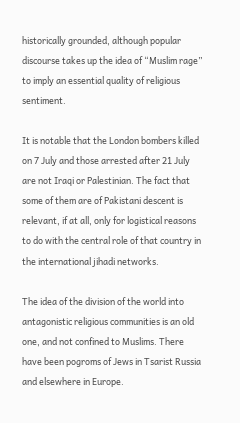historically grounded, although popular discourse takes up the idea of “Muslim rage” to imply an essential quality of religious sentiment.

It is notable that the London bombers killed on 7 July and those arrested after 21 July are not Iraqi or Palestinian. The fact that some of them are of Pakistani descent is relevant, if at all, only for logistical reasons to do with the central role of that country in the international jihadi networks.

The idea of the division of the world into antagonistic religious communities is an old one, and not confined to Muslims. There have been pogroms of Jews in Tsarist Russia and elsewhere in Europe.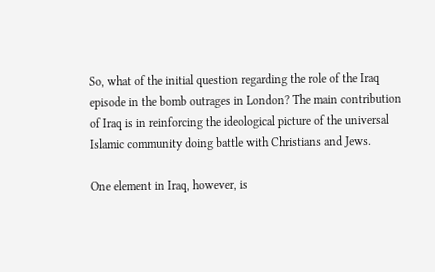So, what of the initial question regarding the role of the Iraq episode in the bomb outrages in London? The main contribution of Iraq is in reinforcing the ideological picture of the universal Islamic community doing battle with Christians and Jews.

One element in Iraq, however, is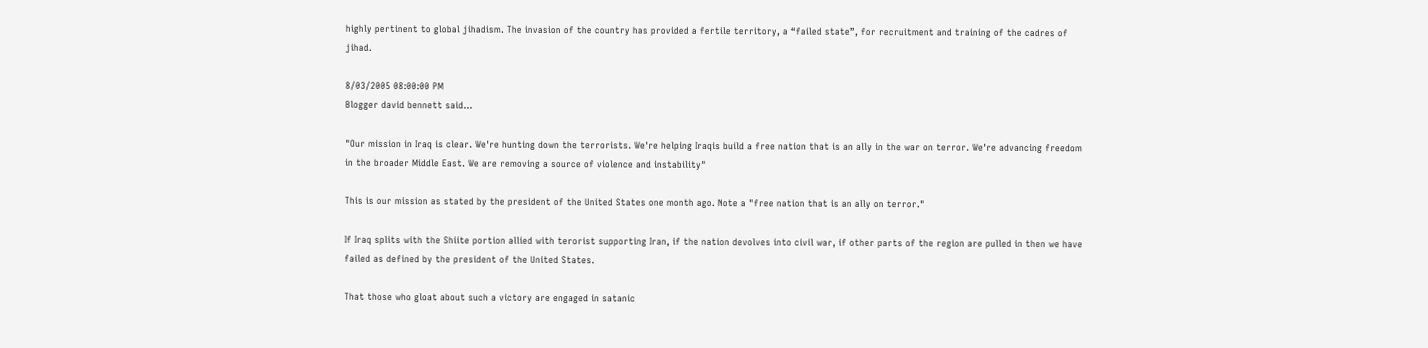highly pertinent to global jihadism. The invasion of the country has provided a fertile territory, a “failed state”, for recruitment and training of the cadres of jihad.

8/03/2005 08:00:00 PM
Blogger david bennett said...

"Our mission in Iraq is clear. We're hunting down the terrorists. We're helping Iraqis build a free nation that is an ally in the war on terror. We're advancing freedom in the broader Middle East. We are removing a source of violence and instability"

This is our mission as stated by the president of the United States one month ago. Note a "free nation that is an ally on terror."

If Iraq splits with the Shiite portion allied with terorist supporting Iran, if the nation devolves into civil war, if other parts of the region are pulled in then we have failed as defined by the president of the United States.

That those who gloat about such a victory are engaged in satanic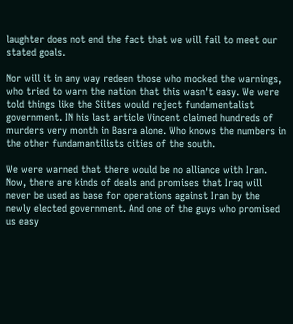laughter does not end the fact that we will fail to meet our stated goals.

Nor will it in any way redeen those who mocked the warnings, who tried to warn the nation that this wasn't easy. We were told things like the Siites would reject fundamentalist government. IN his last article Vincent claimed hundreds of murders very month in Basra alone. Who knows the numbers in the other fundamantilists cities of the south.

We were warned that there would be no alliance with Iran. Now, there are kinds of deals and promises that Iraq will never be used as base for operations against Iran by the newly elected government. And one of the guys who promised us easy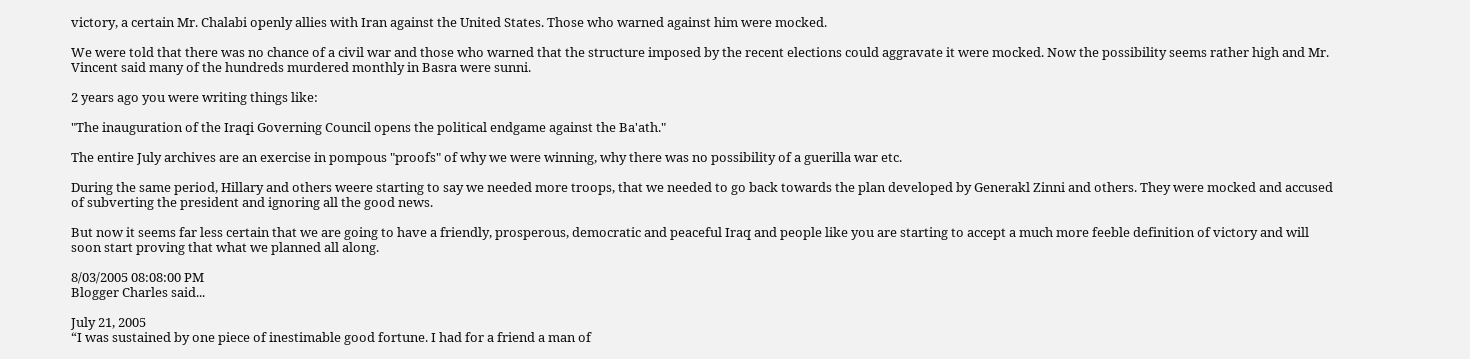victory, a certain Mr. Chalabi openly allies with Iran against the United States. Those who warned against him were mocked.

We were told that there was no chance of a civil war and those who warned that the structure imposed by the recent elections could aggravate it were mocked. Now the possibility seems rather high and Mr. Vincent said many of the hundreds murdered monthly in Basra were sunni.

2 years ago you were writing things like:

"The inauguration of the Iraqi Governing Council opens the political endgame against the Ba'ath."

The entire July archives are an exercise in pompous "proofs" of why we were winning, why there was no possibility of a guerilla war etc.

During the same period, Hillary and others weere starting to say we needed more troops, that we needed to go back towards the plan developed by Generakl Zinni and others. They were mocked and accused of subverting the president and ignoring all the good news.

But now it seems far less certain that we are going to have a friendly, prosperous, democratic and peaceful Iraq and people like you are starting to accept a much more feeble definition of victory and will soon start proving that what we planned all along.

8/03/2005 08:08:00 PM
Blogger Charles said...

July 21, 2005
“I was sustained by one piece of inestimable good fortune. I had for a friend a man of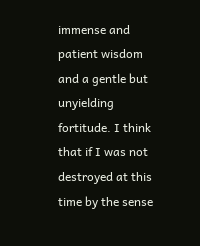immense and patient wisdom and a gentle but unyielding fortitude. I think that if I was not destroyed at this time by the sense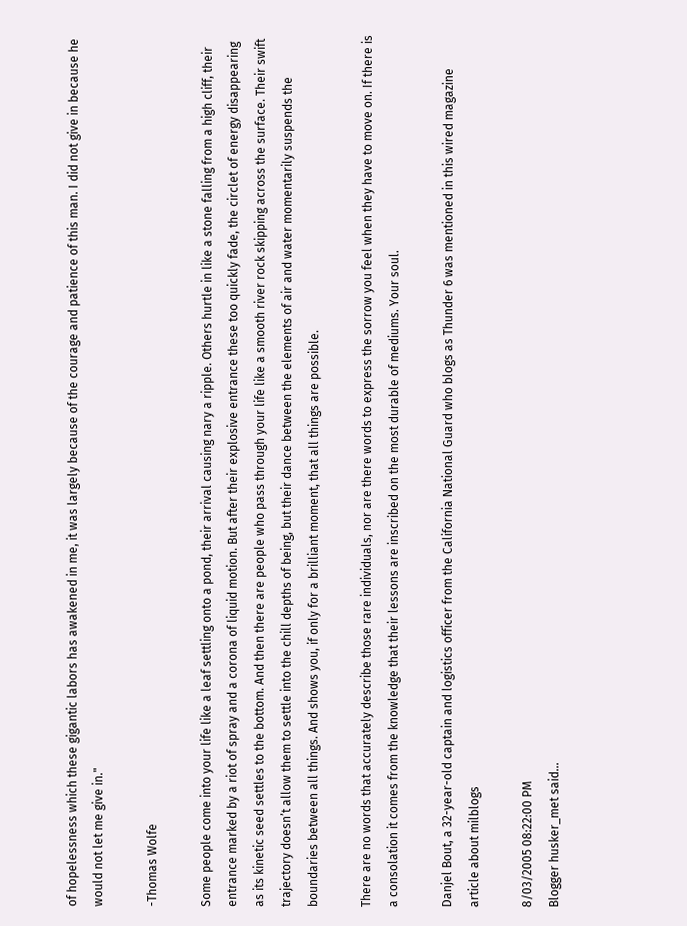of hopelessness which these gigantic labors has awakened in me, it was largely because of the courage and patience of this man. I did not give in because he would not let me give in."

-Thomas Wolfe

Some people come into your life like a leaf settling onto a pond, their arrival causing nary a ripple. Others hurtle in like a stone falling from a high cliff, their entrance marked by a riot of spray and a corona of liquid motion. But after their explosive entrance these too quickly fade, the circlet of energy disappearing as its kinetic seed settles to the bottom. And then there are people who pass through your life like a smooth river rock skipping across the surface. Their swift trajectory doesn’t allow them to settle into the chill depths of being, but their dance between the elements of air and water momentarily suspends the boundaries between all things. And shows you, if only for a brilliant moment, that all things are possible.

There are no words that accurately describe those rare individuals, nor are there words to express the sorrow you feel when they have to move on. If there is a consolation it comes from the knowledge that their lessons are inscribed on the most durable of mediums. Your soul.

Danjel Bout, a 32-year-old captain and logistics officer from the California National Guard who blogs as Thunder 6 was mentioned in this wired magazine article about milblogs

8/03/2005 08:22:00 PM
Blogger husker_met said...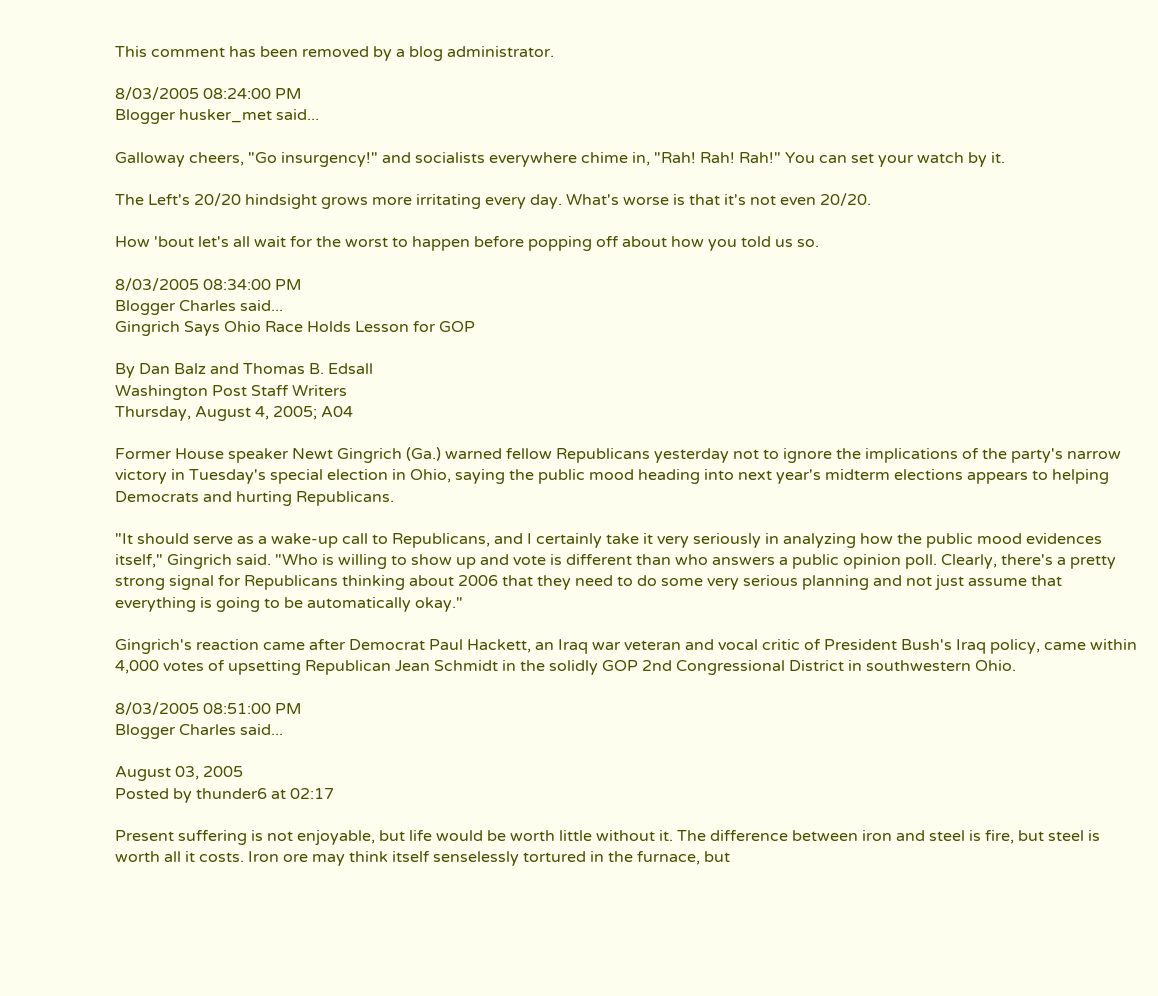This comment has been removed by a blog administrator.

8/03/2005 08:24:00 PM
Blogger husker_met said...

Galloway cheers, "Go insurgency!" and socialists everywhere chime in, "Rah! Rah! Rah!" You can set your watch by it.

The Left's 20/20 hindsight grows more irritating every day. What's worse is that it's not even 20/20.

How 'bout let's all wait for the worst to happen before popping off about how you told us so.

8/03/2005 08:34:00 PM
Blogger Charles said...
Gingrich Says Ohio Race Holds Lesson for GOP

By Dan Balz and Thomas B. Edsall
Washington Post Staff Writers
Thursday, August 4, 2005; A04

Former House speaker Newt Gingrich (Ga.) warned fellow Republicans yesterday not to ignore the implications of the party's narrow victory in Tuesday's special election in Ohio, saying the public mood heading into next year's midterm elections appears to helping Democrats and hurting Republicans.

"It should serve as a wake-up call to Republicans, and I certainly take it very seriously in analyzing how the public mood evidences itself," Gingrich said. "Who is willing to show up and vote is different than who answers a public opinion poll. Clearly, there's a pretty strong signal for Republicans thinking about 2006 that they need to do some very serious planning and not just assume that everything is going to be automatically okay."

Gingrich's reaction came after Democrat Paul Hackett, an Iraq war veteran and vocal critic of President Bush's Iraq policy, came within 4,000 votes of upsetting Republican Jean Schmidt in the solidly GOP 2nd Congressional District in southwestern Ohio.

8/03/2005 08:51:00 PM
Blogger Charles said...

August 03, 2005
Posted by thunder6 at 02:17

Present suffering is not enjoyable, but life would be worth little without it. The difference between iron and steel is fire, but steel is worth all it costs. Iron ore may think itself senselessly tortured in the furnace, but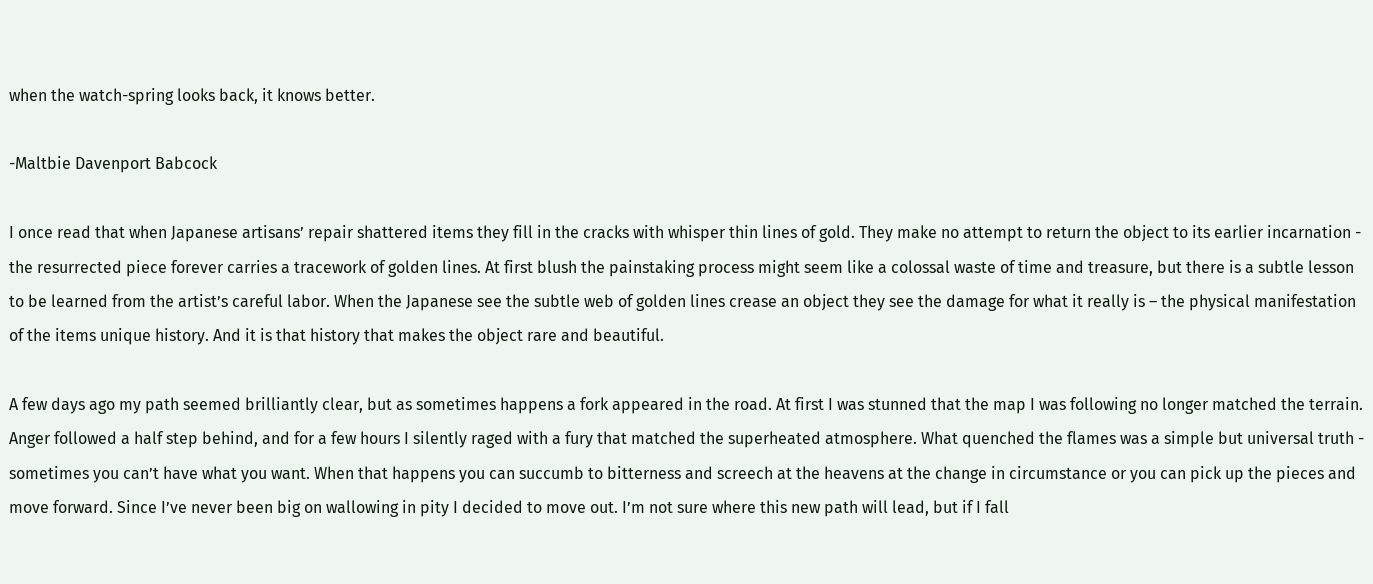when the watch-spring looks back, it knows better.

-Maltbie Davenport Babcock

I once read that when Japanese artisans’ repair shattered items they fill in the cracks with whisper thin lines of gold. They make no attempt to return the object to its earlier incarnation - the resurrected piece forever carries a tracework of golden lines. At first blush the painstaking process might seem like a colossal waste of time and treasure, but there is a subtle lesson to be learned from the artist’s careful labor. When the Japanese see the subtle web of golden lines crease an object they see the damage for what it really is – the physical manifestation of the items unique history. And it is that history that makes the object rare and beautiful.

A few days ago my path seemed brilliantly clear, but as sometimes happens a fork appeared in the road. At first I was stunned that the map I was following no longer matched the terrain. Anger followed a half step behind, and for a few hours I silently raged with a fury that matched the superheated atmosphere. What quenched the flames was a simple but universal truth - sometimes you can’t have what you want. When that happens you can succumb to bitterness and screech at the heavens at the change in circumstance or you can pick up the pieces and move forward. Since I’ve never been big on wallowing in pity I decided to move out. I’m not sure where this new path will lead, but if I fall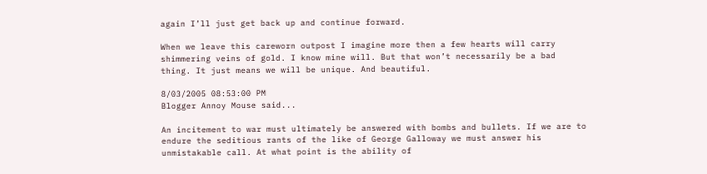again I’ll just get back up and continue forward.

When we leave this careworn outpost I imagine more then a few hearts will carry shimmering veins of gold. I know mine will. But that won’t necessarily be a bad thing. It just means we will be unique. And beautiful.

8/03/2005 08:53:00 PM
Blogger Annoy Mouse said...

An incitement to war must ultimately be answered with bombs and bullets. If we are to endure the seditious rants of the like of George Galloway we must answer his unmistakable call. At what point is the ability of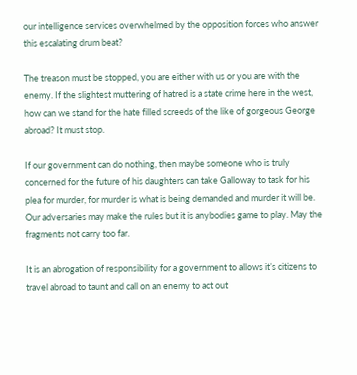our intelligence services overwhelmed by the opposition forces who answer this escalating drum beat?

The treason must be stopped, you are either with us or you are with the enemy. If the slightest muttering of hatred is a state crime here in the west, how can we stand for the hate filled screeds of the like of gorgeous George abroad? It must stop.

If our government can do nothing, then maybe someone who is truly concerned for the future of his daughters can take Galloway to task for his plea for murder, for murder is what is being demanded and murder it will be. Our adversaries may make the rules but it is anybodies game to play. May the fragments not carry too far.

It is an abrogation of responsibility for a government to allows it’s citizens to travel abroad to taunt and call on an enemy to act out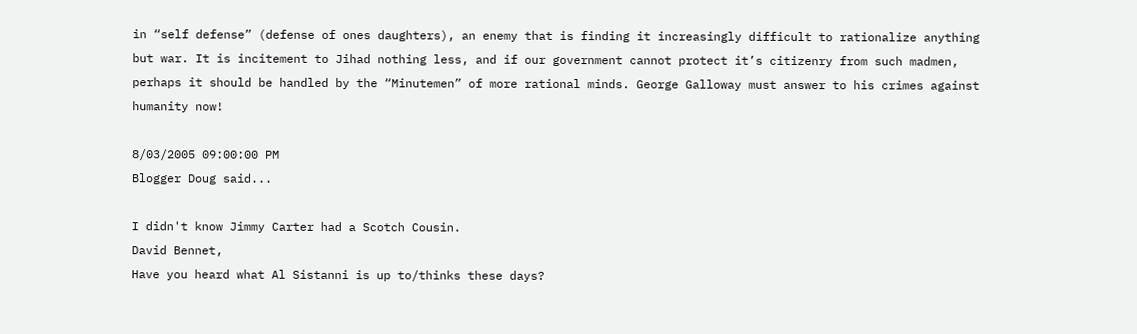in “self defense” (defense of ones daughters), an enemy that is finding it increasingly difficult to rationalize anything but war. It is incitement to Jihad nothing less, and if our government cannot protect it’s citizenry from such madmen, perhaps it should be handled by the “Minutemen” of more rational minds. George Galloway must answer to his crimes against humanity now!

8/03/2005 09:00:00 PM
Blogger Doug said...

I didn't know Jimmy Carter had a Scotch Cousin.
David Bennet,
Have you heard what Al Sistanni is up to/thinks these days?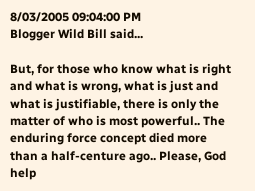8/03/2005 09:04:00 PM
Blogger Wild Bill said...

But, for those who know what is right and what is wrong, what is just and what is justifiable, there is only the matter of who is most powerful.. The enduring force concept died more than a half-centure ago.. Please, God help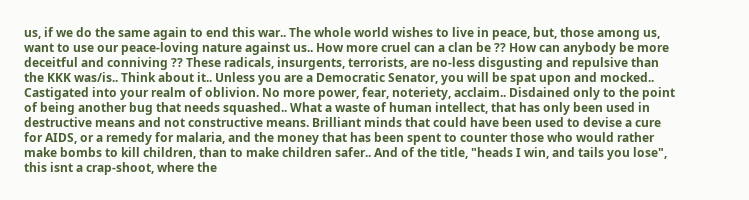us, if we do the same again to end this war.. The whole world wishes to live in peace, but, those among us, want to use our peace-loving nature against us.. How more cruel can a clan be ?? How can anybody be more deceitful and conniving ?? These radicals, insurgents, terrorists, are no-less disgusting and repulsive than the KKK was/is.. Think about it.. Unless you are a Democratic Senator, you will be spat upon and mocked.. Castigated into your realm of oblivion. No more power, fear, noteriety, acclaim.. Disdained only to the point of being another bug that needs squashed.. What a waste of human intellect, that has only been used in destructive means and not constructive means. Brilliant minds that could have been used to devise a cure for AIDS, or a remedy for malaria, and the money that has been spent to counter those who would rather make bombs to kill children, than to make children safer.. And of the title, "heads I win, and tails you lose", this isnt a crap-shoot, where the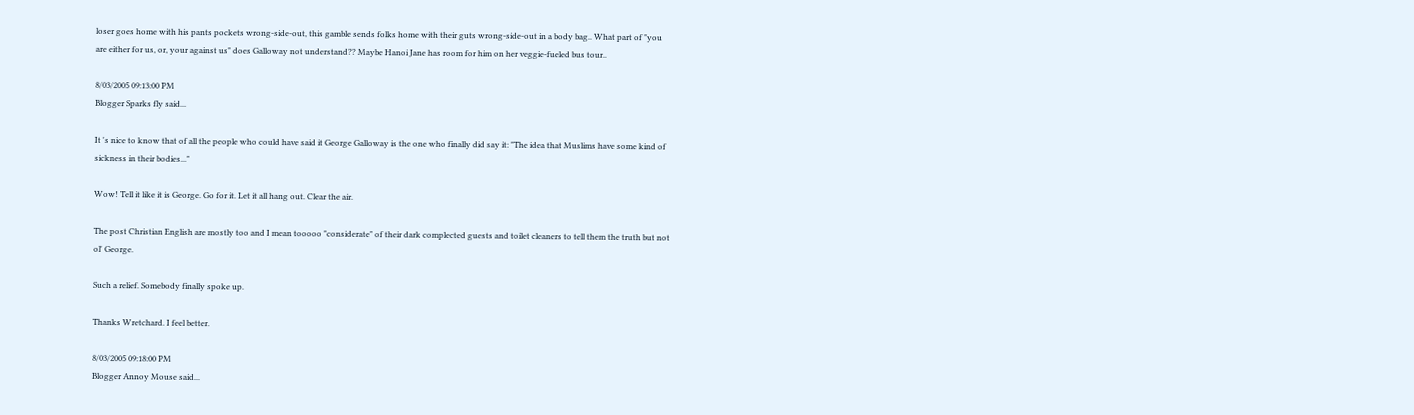loser goes home with his pants pockets wrong-side-out, this gamble sends folks home with their guts wrong-side-out in a body bag.. What part of "you are either for us, or, your against us" does Galloway not understand?? Maybe Hanoi Jane has room for him on her veggie-fueled bus tour..

8/03/2005 09:13:00 PM
Blogger Sparks fly said...

It 's nice to know that of all the people who could have said it George Galloway is the one who finally did say it: "The idea that Muslims have some kind of sickness in their bodies..."

Wow! Tell it like it is George. Go for it. Let it all hang out. Clear the air.

The post Christian English are mostly too and I mean tooooo "considerate" of their dark complected guests and toilet cleaners to tell them the truth but not ol' George.

Such a relief. Somebody finally spoke up.

Thanks Wretchard. I feel better.

8/03/2005 09:18:00 PM
Blogger Annoy Mouse said...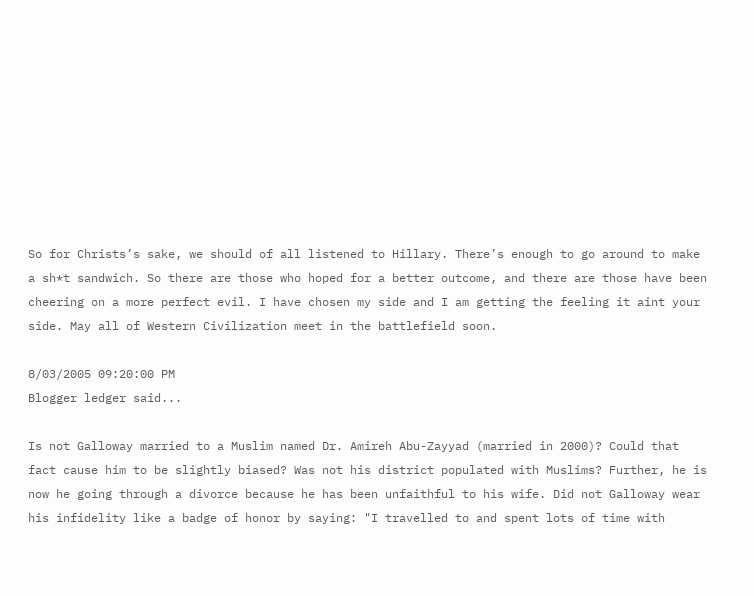So for Christs’s sake, we should of all listened to Hillary. There’s enough to go around to make a sh*t sandwich. So there are those who hoped for a better outcome, and there are those have been cheering on a more perfect evil. I have chosen my side and I am getting the feeling it aint your side. May all of Western Civilization meet in the battlefield soon.

8/03/2005 09:20:00 PM
Blogger ledger said...

Is not Galloway married to a Muslim named Dr. Amireh Abu-Zayyad (married in 2000)? Could that fact cause him to be slightly biased? Was not his district populated with Muslims? Further, he is now he going through a divorce because he has been unfaithful to his wife. Did not Galloway wear his infidelity like a badge of honor by saying: "I travelled to and spent lots of time with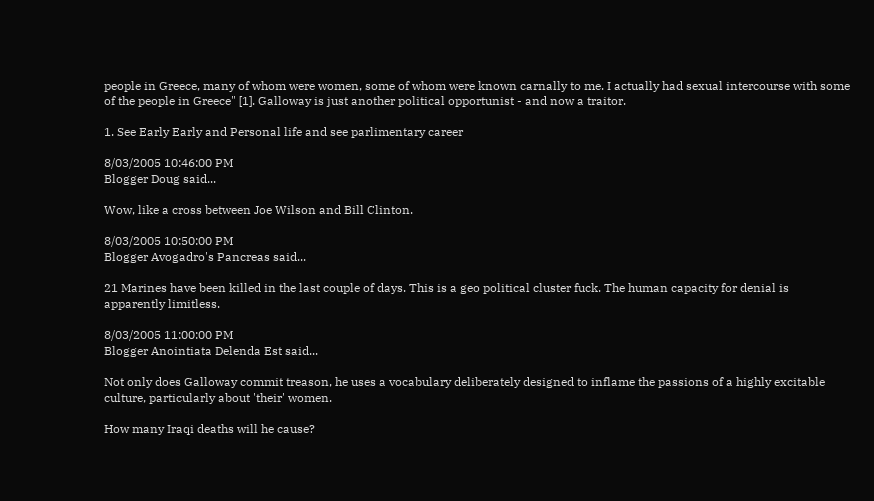people in Greece, many of whom were women, some of whom were known carnally to me. I actually had sexual intercourse with some of the people in Greece" [1]. Galloway is just another political opportunist - and now a traitor.

1. See Early Early and Personal life and see parlimentary career

8/03/2005 10:46:00 PM
Blogger Doug said...

Wow, like a cross between Joe Wilson and Bill Clinton.

8/03/2005 10:50:00 PM
Blogger Avogadro's Pancreas said...

21 Marines have been killed in the last couple of days. This is a geo political cluster fuck. The human capacity for denial is apparently limitless.

8/03/2005 11:00:00 PM
Blogger Anointiata Delenda Est said...

Not only does Galloway commit treason, he uses a vocabulary deliberately designed to inflame the passions of a highly excitable culture, particularly about 'their' women.

How many Iraqi deaths will he cause?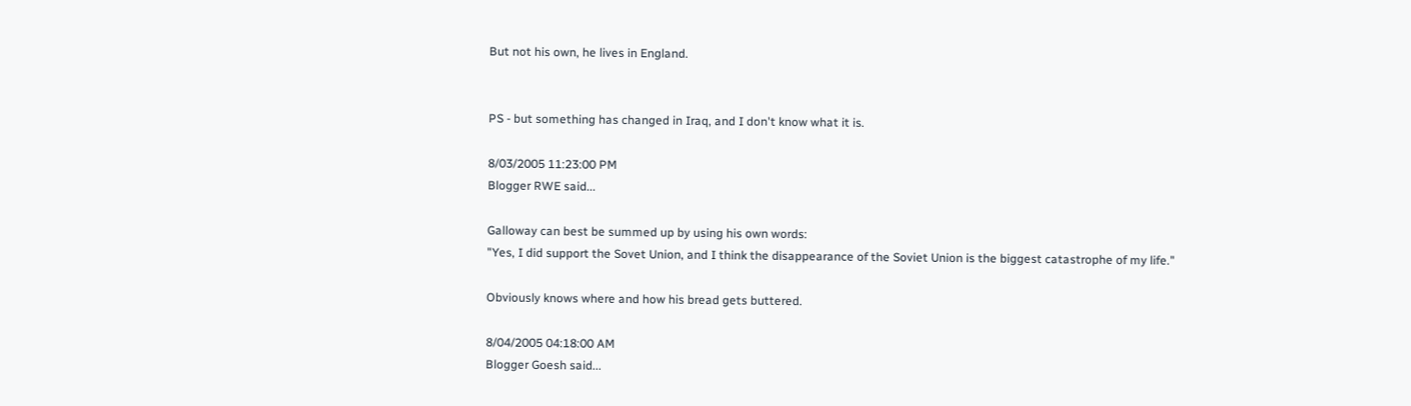But not his own, he lives in England.


PS - but something has changed in Iraq, and I don't know what it is.

8/03/2005 11:23:00 PM
Blogger RWE said...

Galloway can best be summed up by using his own words:
"Yes, I did support the Sovet Union, and I think the disappearance of the Soviet Union is the biggest catastrophe of my life."

Obviously knows where and how his bread gets buttered.

8/04/2005 04:18:00 AM
Blogger Goesh said...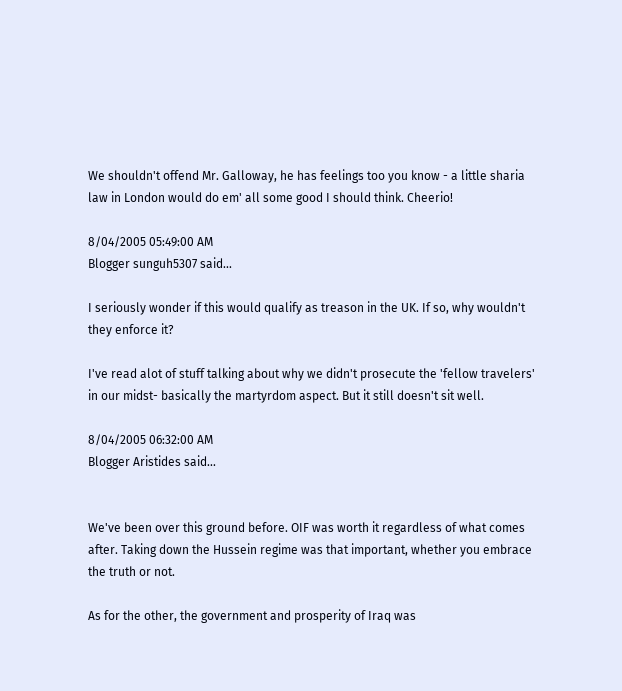We shouldn't offend Mr. Galloway, he has feelings too you know - a little sharia law in London would do em' all some good I should think. Cheerio!

8/04/2005 05:49:00 AM
Blogger sunguh5307 said...

I seriously wonder if this would qualify as treason in the UK. If so, why wouldn't they enforce it?

I've read alot of stuff talking about why we didn't prosecute the 'fellow travelers' in our midst- basically the martyrdom aspect. But it still doesn't sit well.

8/04/2005 06:32:00 AM
Blogger Aristides said...


We've been over this ground before. OIF was worth it regardless of what comes after. Taking down the Hussein regime was that important, whether you embrace the truth or not.

As for the other, the government and prosperity of Iraq was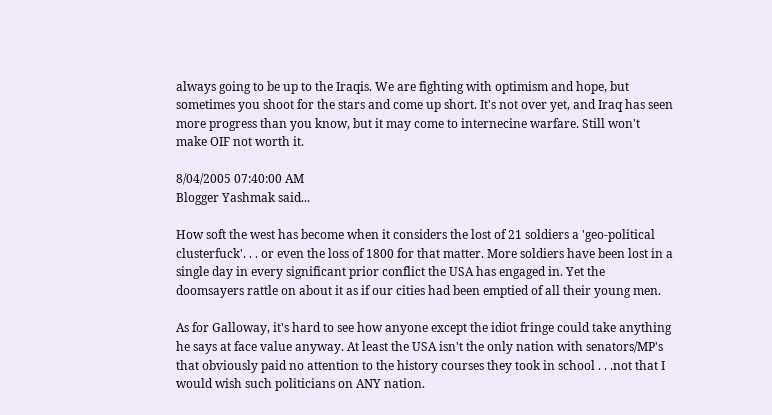always going to be up to the Iraqis. We are fighting with optimism and hope, but sometimes you shoot for the stars and come up short. It's not over yet, and Iraq has seen more progress than you know, but it may come to internecine warfare. Still won't make OIF not worth it.

8/04/2005 07:40:00 AM
Blogger Yashmak said...

How soft the west has become when it considers the lost of 21 soldiers a 'geo-political clusterfuck'. . . or even the loss of 1800 for that matter. More soldiers have been lost in a single day in every significant prior conflict the USA has engaged in. Yet the doomsayers rattle on about it as if our cities had been emptied of all their young men.

As for Galloway, it's hard to see how anyone except the idiot fringe could take anything he says at face value anyway. At least the USA isn't the only nation with senators/MP's that obviously paid no attention to the history courses they took in school . . .not that I would wish such politicians on ANY nation.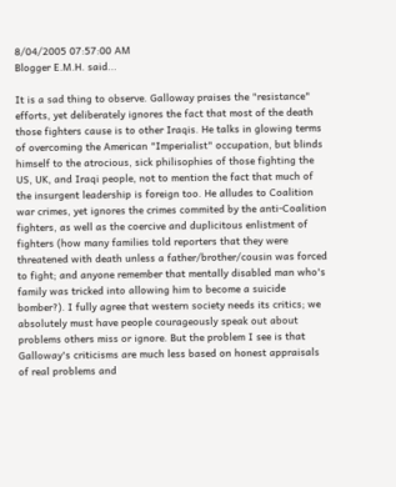8/04/2005 07:57:00 AM
Blogger E.M.H. said...

It is a sad thing to observe. Galloway praises the "resistance" efforts, yet deliberately ignores the fact that most of the death those fighters cause is to other Iraqis. He talks in glowing terms of overcoming the American "Imperialist" occupation, but blinds himself to the atrocious, sick philisophies of those fighting the US, UK, and Iraqi people, not to mention the fact that much of the insurgent leadership is foreign too. He alludes to Coalition war crimes, yet ignores the crimes commited by the anti-Coalition fighters, as well as the coercive and duplicitous enlistment of fighters (how many families told reporters that they were threatened with death unless a father/brother/cousin was forced to fight; and anyone remember that mentally disabled man who's family was tricked into allowing him to become a suicide bomber?). I fully agree that western society needs its critics; we absolutely must have people courageously speak out about problems others miss or ignore. But the problem I see is that Galloway's criticisms are much less based on honest appraisals of real problems and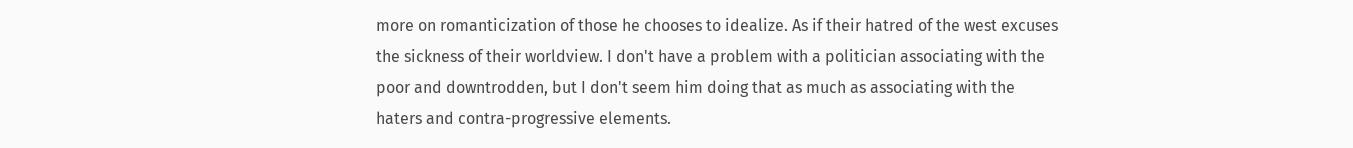more on romanticization of those he chooses to idealize. As if their hatred of the west excuses the sickness of their worldview. I don't have a problem with a politician associating with the poor and downtrodden, but I don't seem him doing that as much as associating with the haters and contra-progressive elements.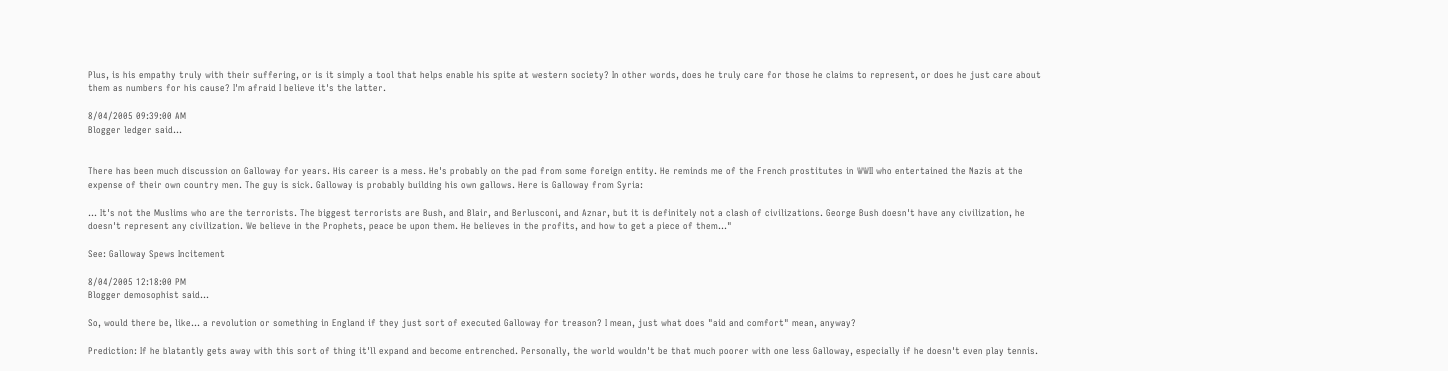Plus, is his empathy truly with their suffering, or is it simply a tool that helps enable his spite at western society? In other words, does he truly care for those he claims to represent, or does he just care about them as numbers for his cause? I'm afraid I believe it's the latter.

8/04/2005 09:39:00 AM
Blogger ledger said...


There has been much discussion on Galloway for years. His career is a mess. He's probably on the pad from some foreign entity. He reminds me of the French prostitutes in WWII who entertained the Nazis at the expense of their own country men. The guy is sick. Galloway is probably building his own gallows. Here is Galloway from Syria:

... It's not the Muslims who are the terrorists. The biggest terrorists are Bush, and Blair, and Berlusconi, and Aznar, but it is definitely not a clash of civilizations. George Bush doesn't have any civilization, he doesn't represent any civilization. We believe in the Prophets, peace be upon them. He believes in the profits, and how to get a piece of them..."

See: Galloway Spews Incitement

8/04/2005 12:18:00 PM
Blogger demosophist said...

So, would there be, like... a revolution or something in England if they just sort of executed Galloway for treason? I mean, just what does "aid and comfort" mean, anyway?

Prediction: If he blatantly gets away with this sort of thing it'll expand and become entrenched. Personally, the world wouldn't be that much poorer with one less Galloway, especially if he doesn't even play tennis.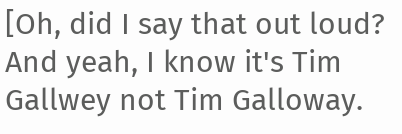[Oh, did I say that out loud? And yeah, I know it's Tim Gallwey not Tim Galloway.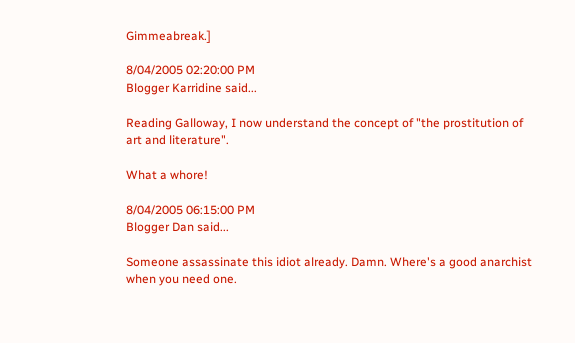Gimmeabreak.]

8/04/2005 02:20:00 PM
Blogger Karridine said...

Reading Galloway, I now understand the concept of "the prostitution of art and literature".

What a whore!

8/04/2005 06:15:00 PM
Blogger Dan said...

Someone assassinate this idiot already. Damn. Where's a good anarchist when you need one.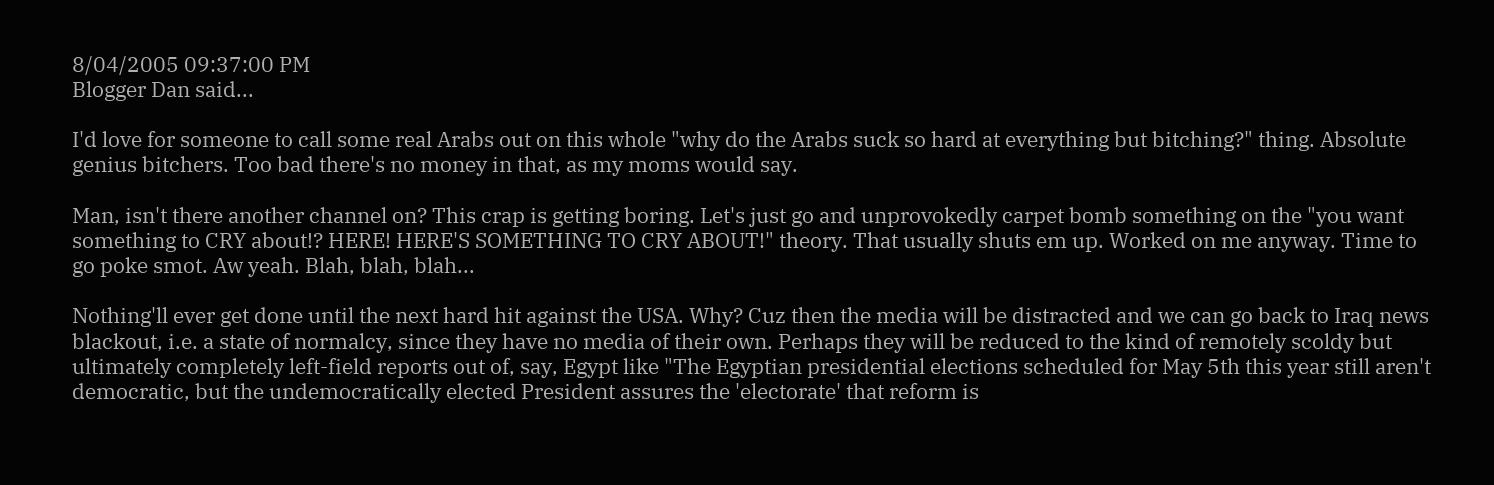8/04/2005 09:37:00 PM
Blogger Dan said...

I'd love for someone to call some real Arabs out on this whole "why do the Arabs suck so hard at everything but bitching?" thing. Absolute genius bitchers. Too bad there's no money in that, as my moms would say.

Man, isn't there another channel on? This crap is getting boring. Let's just go and unprovokedly carpet bomb something on the "you want something to CRY about!? HERE! HERE'S SOMETHING TO CRY ABOUT!" theory. That usually shuts em up. Worked on me anyway. Time to go poke smot. Aw yeah. Blah, blah, blah...

Nothing'll ever get done until the next hard hit against the USA. Why? Cuz then the media will be distracted and we can go back to Iraq news blackout, i.e. a state of normalcy, since they have no media of their own. Perhaps they will be reduced to the kind of remotely scoldy but ultimately completely left-field reports out of, say, Egypt like "The Egyptian presidential elections scheduled for May 5th this year still aren't democratic, but the undemocratically elected President assures the 'electorate' that reform is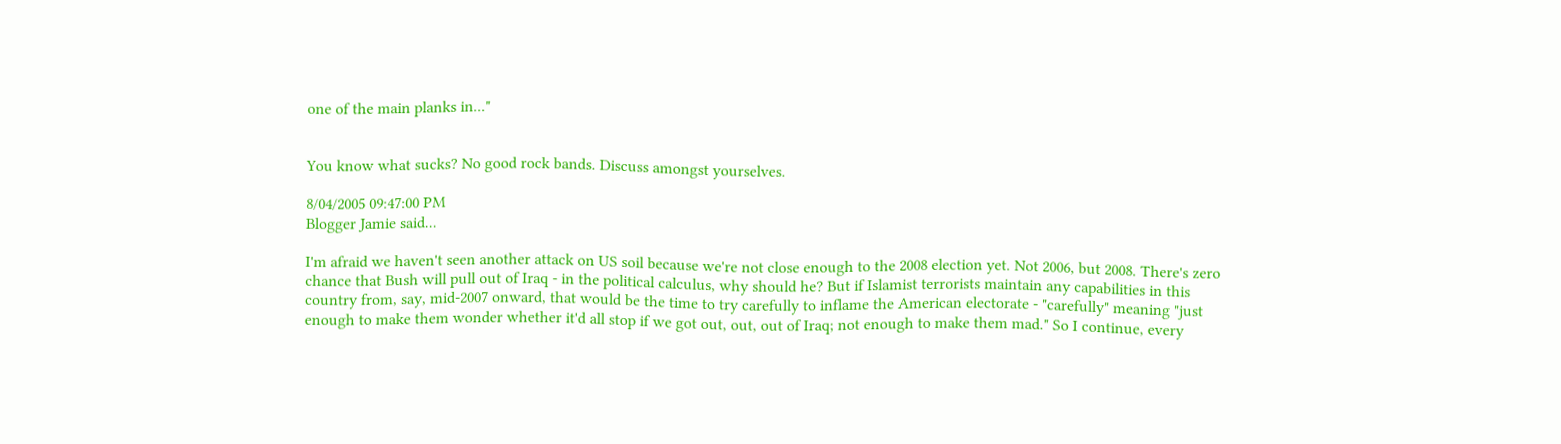one of the main planks in..."


You know what sucks? No good rock bands. Discuss amongst yourselves.

8/04/2005 09:47:00 PM
Blogger Jamie said...

I'm afraid we haven't seen another attack on US soil because we're not close enough to the 2008 election yet. Not 2006, but 2008. There's zero chance that Bush will pull out of Iraq - in the political calculus, why should he? But if Islamist terrorists maintain any capabilities in this country from, say, mid-2007 onward, that would be the time to try carefully to inflame the American electorate - "carefully" meaning "just enough to make them wonder whether it'd all stop if we got out, out, out of Iraq; not enough to make them mad." So I continue, every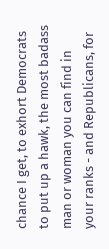chance I get, to exhort Democrats to put up a hawk, the most badass man or woman you can find in your ranks - and Republicans, for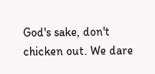God's sake, don't chicken out. We dare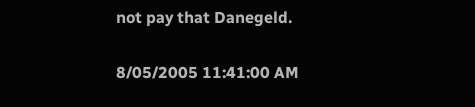not pay that Danegeld.

8/05/2005 11:41:00 AM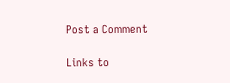Post a Comment

Links to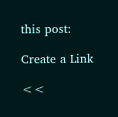this post:

Create a Link

<<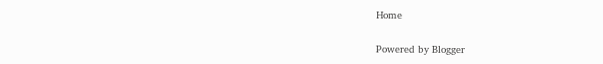Home

Powered by Blogger